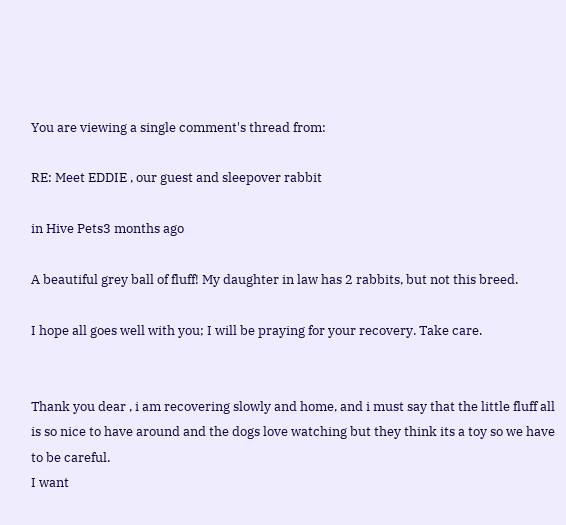You are viewing a single comment's thread from:

RE: Meet EDDIE , our guest and sleepover rabbit

in Hive Pets3 months ago

A beautiful grey ball of fluff! My daughter in law has 2 rabbits, but not this breed.

I hope all goes well with you; I will be praying for your recovery. Take care.


Thank you dear , i am recovering slowly and home, and i must say that the little fluff all is so nice to have around and the dogs love watching but they think its a toy so we have to be careful.
I want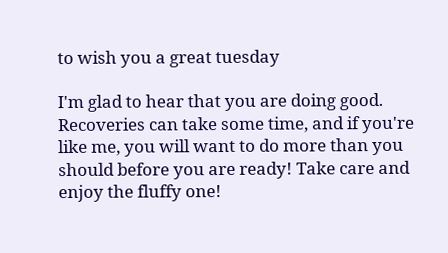to wish you a great tuesday

I'm glad to hear that you are doing good. Recoveries can take some time, and if you're like me, you will want to do more than you should before you are ready! Take care and enjoy the fluffy one!